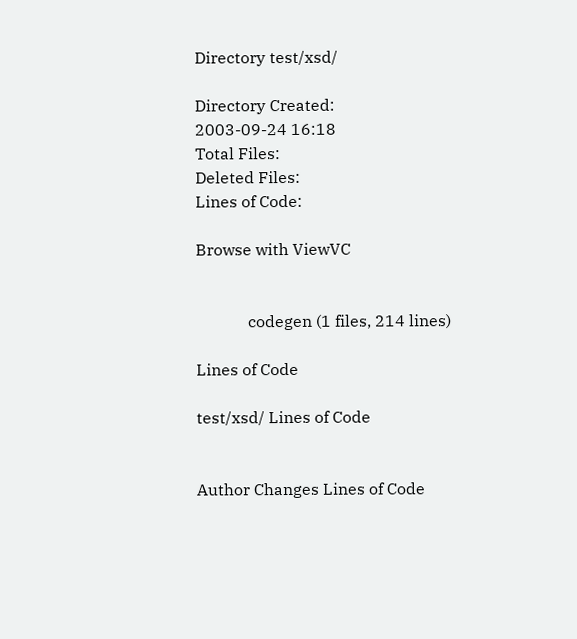Directory test/xsd/

Directory Created:
2003-09-24 16:18
Total Files:
Deleted Files:
Lines of Code:

Browse with ViewVC


             codegen (1 files, 214 lines)

Lines of Code

test/xsd/ Lines of Code


Author Changes Lines of Code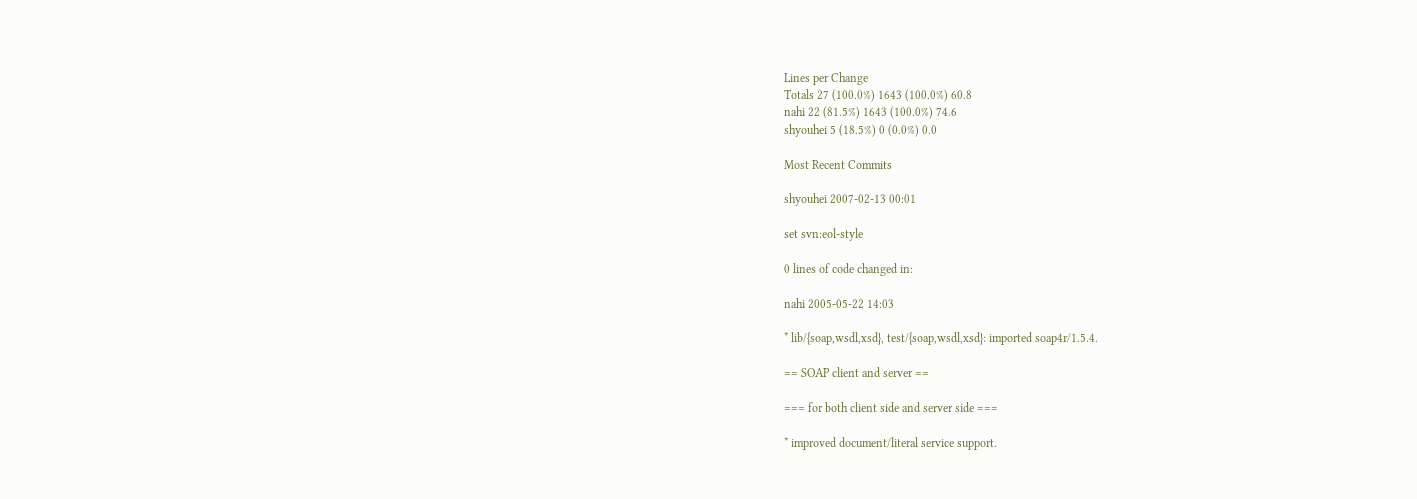Lines per Change
Totals 27 (100.0%) 1643 (100.0%) 60.8
nahi 22 (81.5%) 1643 (100.0%) 74.6
shyouhei 5 (18.5%) 0 (0.0%) 0.0

Most Recent Commits

shyouhei 2007-02-13 00:01

set svn:eol-style

0 lines of code changed in:

nahi 2005-05-22 14:03

* lib/{soap,wsdl,xsd}, test/{soap,wsdl,xsd}: imported soap4r/1.5.4.

== SOAP client and server ==

=== for both client side and server side ===

* improved document/literal service support.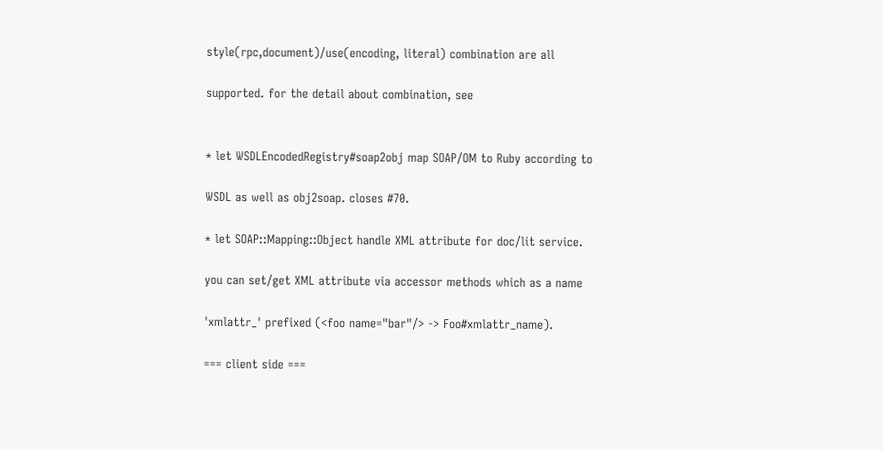style(rpc,document)/use(encoding, literal) combination are all

supported. for the detail about combination, see


* let WSDLEncodedRegistry#soap2obj map SOAP/OM to Ruby according to

WSDL as well as obj2soap. closes #70.

* let SOAP::Mapping::Object handle XML attribute for doc/lit service.

you can set/get XML attribute via accessor methods which as a name

'xmlattr_' prefixed (<foo name="bar"/> -> Foo#xmlattr_name).

=== client side ===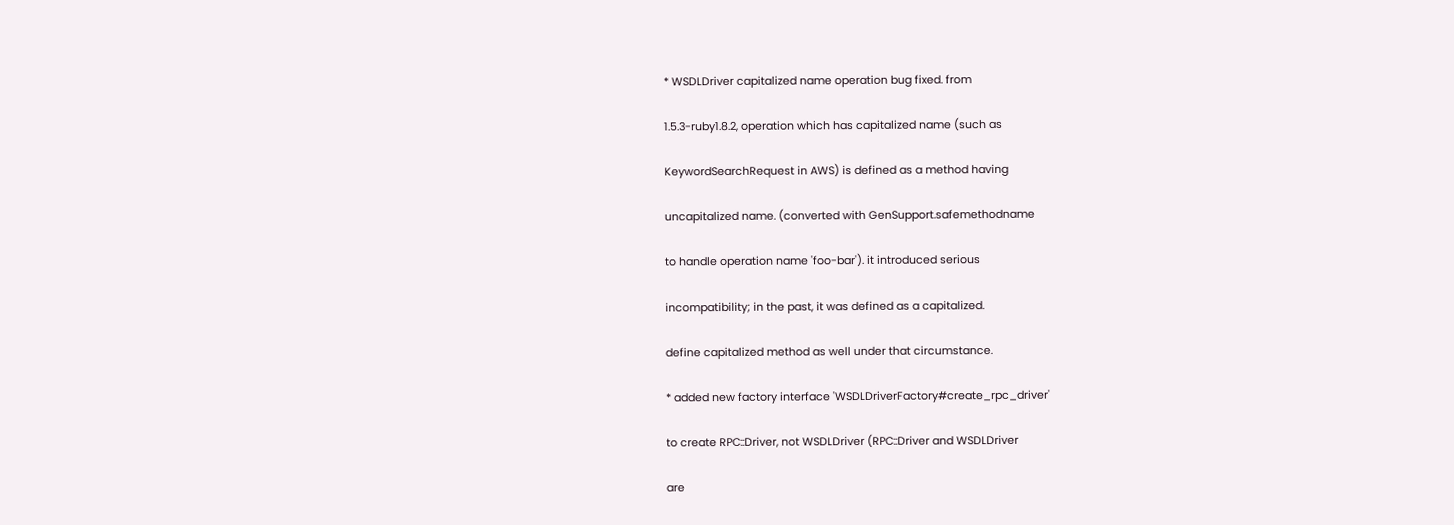* WSDLDriver capitalized name operation bug fixed. from

1.5.3-ruby1.8.2, operation which has capitalized name (such as

KeywordSearchRequest in AWS) is defined as a method having

uncapitalized name. (converted with GenSupport.safemethodname

to handle operation name 'foo-bar'). it introduced serious

incompatibility; in the past, it was defined as a capitalized.

define capitalized method as well under that circumstance.

* added new factory interface 'WSDLDriverFactory#create_rpc_driver'

to create RPC::Driver, not WSDLDriver (RPC::Driver and WSDLDriver

are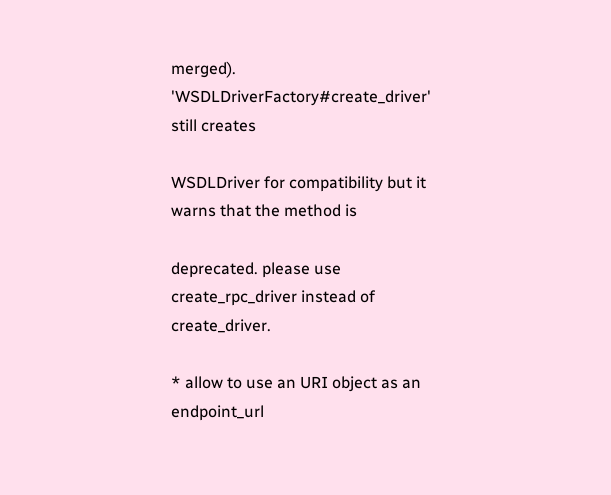merged). 'WSDLDriverFactory#create_driver' still creates

WSDLDriver for compatibility but it warns that the method is

deprecated. please use create_rpc_driver instead of create_driver.

* allow to use an URI object as an endpoint_url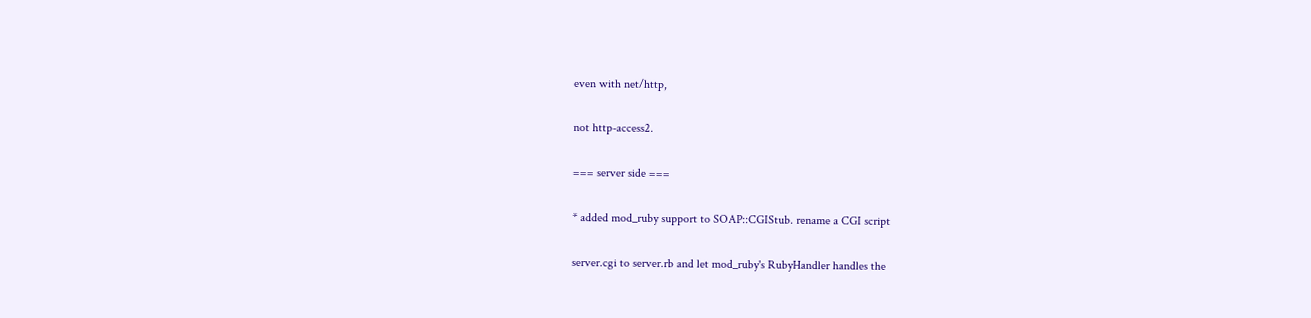even with net/http,

not http-access2.

=== server side ===

* added mod_ruby support to SOAP::CGIStub. rename a CGI script

server.cgi to server.rb and let mod_ruby's RubyHandler handles the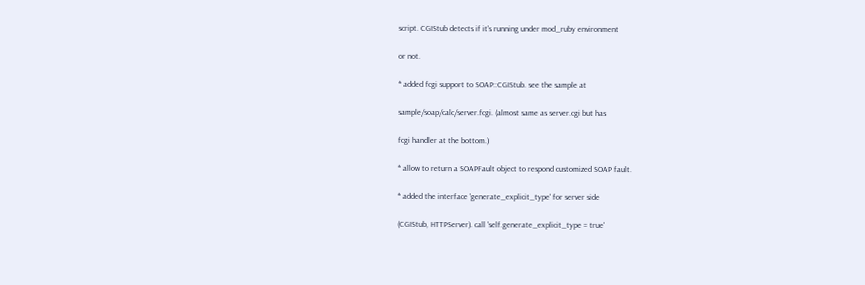script. CGIStub detects if it's running under mod_ruby environment

or not.

* added fcgi support to SOAP::CGIStub. see the sample at

sample/soap/calc/server.fcgi. (almost same as server.cgi but has

fcgi handler at the bottom.)

* allow to return a SOAPFault object to respond customized SOAP fault.

* added the interface 'generate_explicit_type' for server side

(CGIStub, HTTPServer). call 'self.generate_explicit_type = true'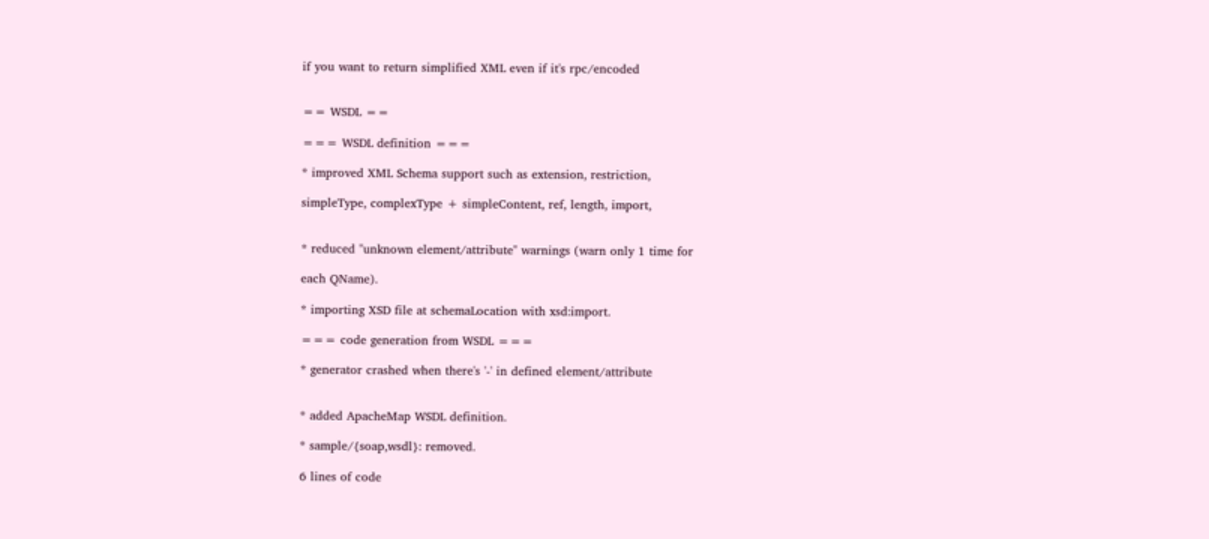if you want to return simplified XML even if it's rpc/encoded


== WSDL ==

=== WSDL definition ===

* improved XML Schema support such as extension, restriction,

simpleType, complexType + simpleContent, ref, length, import,


* reduced "unknown element/attribute" warnings (warn only 1 time for

each QName).

* importing XSD file at schemaLocation with xsd:import.

=== code generation from WSDL ===

* generator crashed when there's '-' in defined element/attribute


* added ApacheMap WSDL definition.

* sample/{soap,wsdl}: removed.

6 lines of code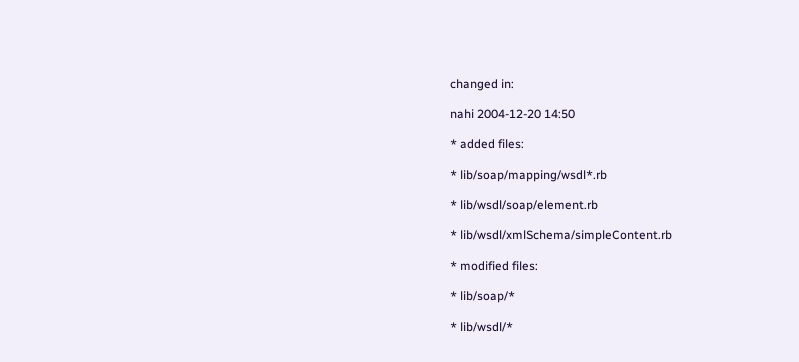changed in:

nahi 2004-12-20 14:50

* added files:

* lib/soap/mapping/wsdl*.rb

* lib/wsdl/soap/element.rb

* lib/wsdl/xmlSchema/simpleContent.rb

* modified files:

* lib/soap/*

* lib/wsdl/*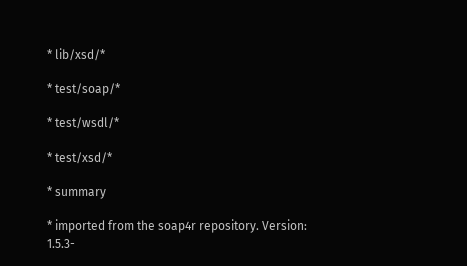* lib/xsd/*

* test/soap/*

* test/wsdl/*

* test/xsd/*

* summary

* imported from the soap4r repository. Version: 1.5.3-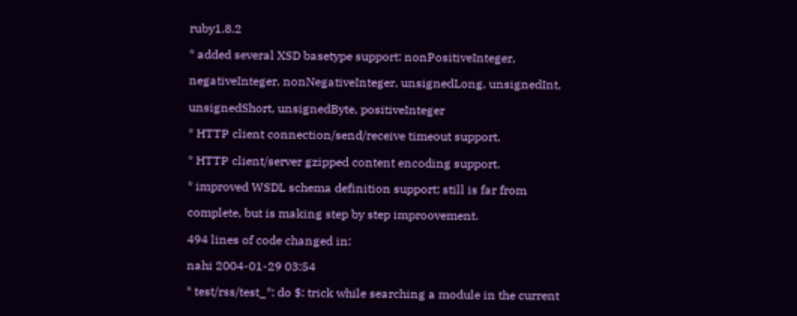ruby1.8.2

* added several XSD basetype support: nonPositiveInteger,

negativeInteger, nonNegativeInteger, unsignedLong, unsignedInt,

unsignedShort, unsignedByte, positiveInteger

* HTTP client connection/send/receive timeout support.

* HTTP client/server gzipped content encoding support.

* improved WSDL schema definition support; still is far from

complete, but is making step by step improovement.

494 lines of code changed in:

nahi 2004-01-29 03:54

* test/rss/test_*: do $: trick while searching a module in the current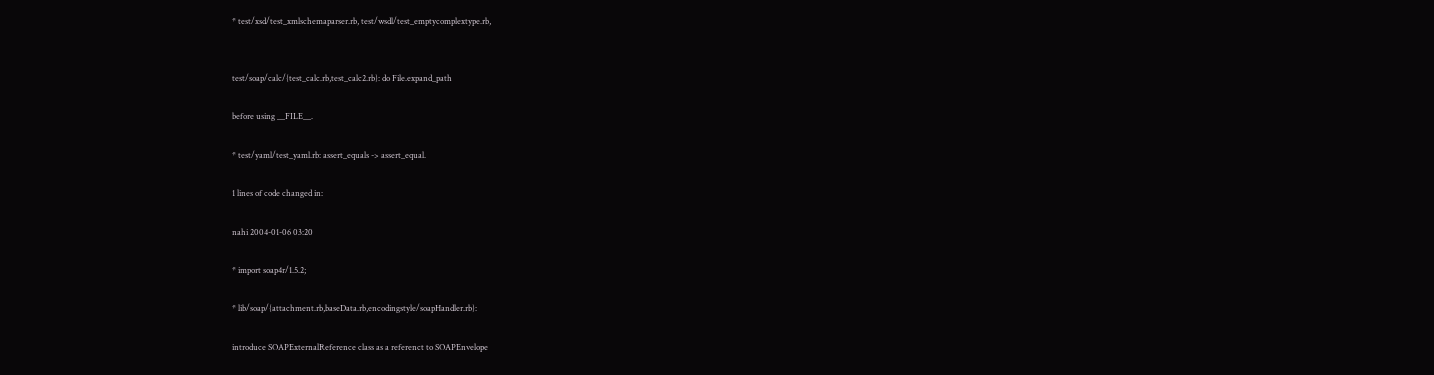* test/xsd/test_xmlschemaparser.rb, test/wsdl/test_emptycomplextype.rb,


test/soap/calc/{test_calc.rb,test_calc2.rb}: do File.expand_path

before using __FILE__.

* test/yaml/test_yaml.rb: assert_equals -> assert_equal.

1 lines of code changed in:

nahi 2004-01-06 03:20

* import soap4r/1.5.2;

* lib/soap/{attachment.rb,baseData.rb,encodingstyle/soapHandler.rb}:

introduce SOAPExternalReference class as a referenct to SOAPEnvelope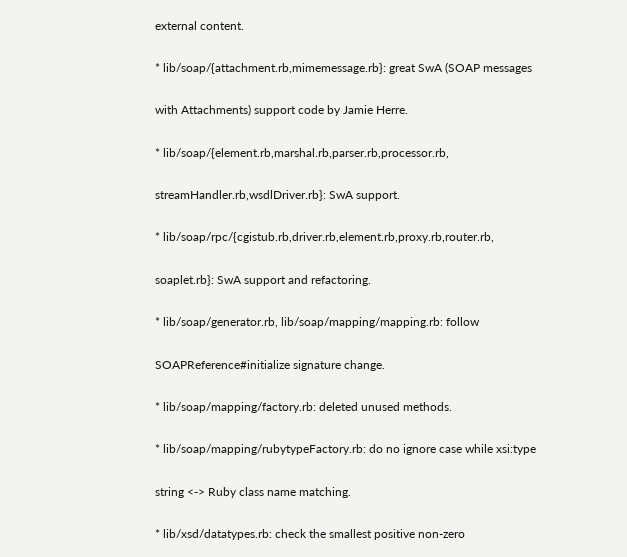external content.

* lib/soap/{attachment.rb,mimemessage.rb}: great SwA (SOAP messages

with Attachments) support code by Jamie Herre.

* lib/soap/{element.rb,marshal.rb,parser.rb,processor.rb,

streamHandler.rb,wsdlDriver.rb}: SwA support.

* lib/soap/rpc/{cgistub.rb,driver.rb,element.rb,proxy.rb,router.rb,

soaplet.rb}: SwA support and refactoring.

* lib/soap/generator.rb, lib/soap/mapping/mapping.rb: follow

SOAPReference#initialize signature change.

* lib/soap/mapping/factory.rb: deleted unused methods.

* lib/soap/mapping/rubytypeFactory.rb: do no ignore case while xsi:type

string <-> Ruby class name matching.

* lib/xsd/datatypes.rb: check the smallest positive non-zero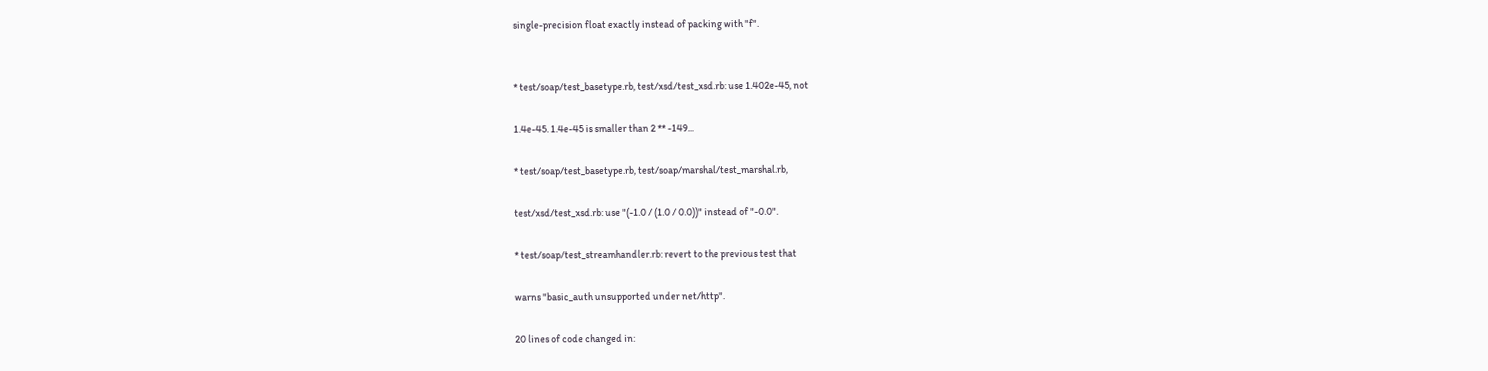single-precision float exactly instead of packing with "f".


* test/soap/test_basetype.rb, test/xsd/test_xsd.rb: use 1.402e-45, not

1.4e-45. 1.4e-45 is smaller than 2 ** -149...

* test/soap/test_basetype.rb, test/soap/marshal/test_marshal.rb,

test/xsd/test_xsd.rb: use "(-1.0 / (1.0 / 0.0))" instead of "-0.0".

* test/soap/test_streamhandler.rb: revert to the previous test that

warns "basic_auth unsupported under net/http".

20 lines of code changed in: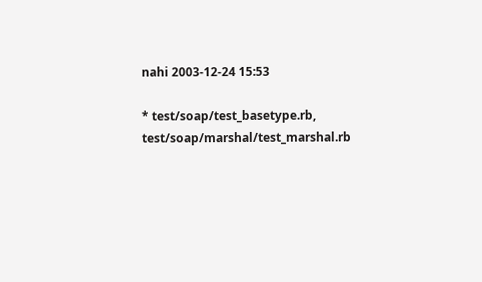nahi 2003-12-24 15:53

* test/soap/test_basetype.rb, test/soap/marshal/test_marshal.rb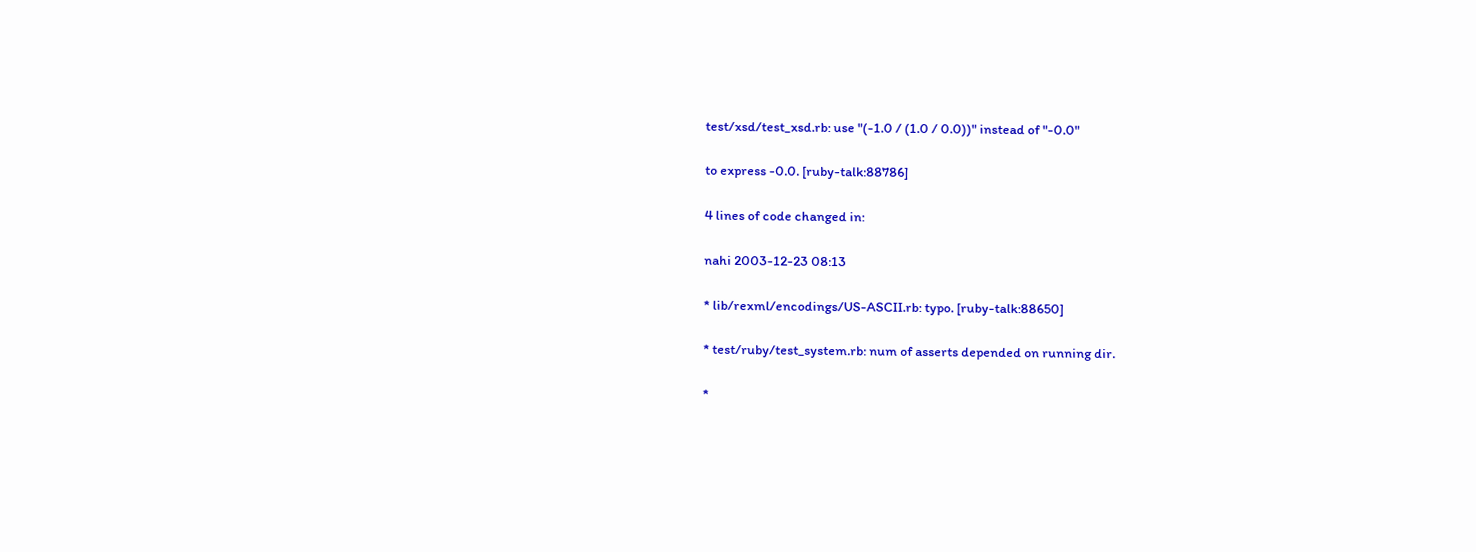test/xsd/test_xsd.rb: use "(-1.0 / (1.0 / 0.0))" instead of "-0.0"

to express -0.0. [ruby-talk:88786]

4 lines of code changed in:

nahi 2003-12-23 08:13

* lib/rexml/encodings/US-ASCII.rb: typo. [ruby-talk:88650]

* test/ruby/test_system.rb: num of asserts depended on running dir.

*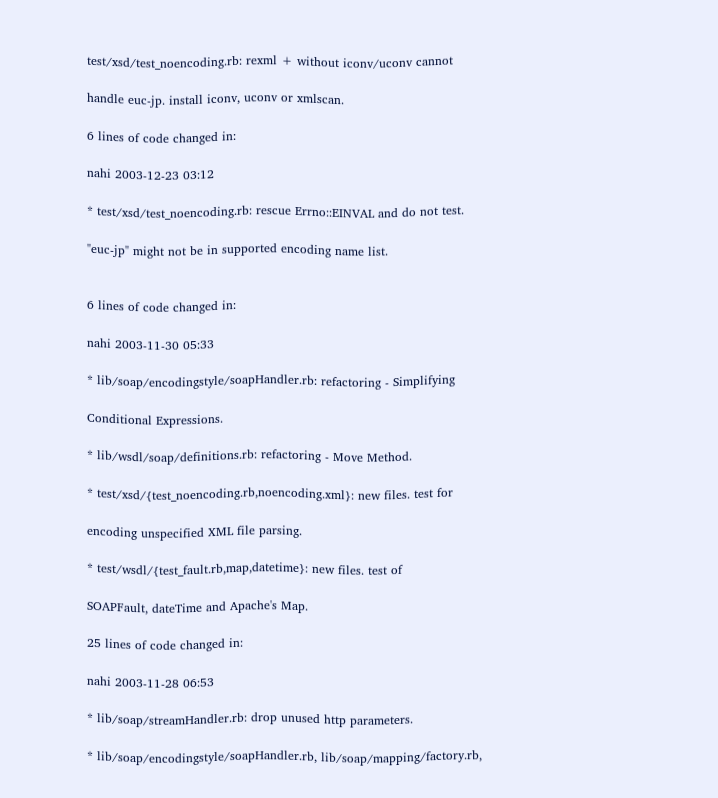test/xsd/test_noencoding.rb: rexml + without iconv/uconv cannot

handle euc-jp. install iconv, uconv or xmlscan.

6 lines of code changed in:

nahi 2003-12-23 03:12

* test/xsd/test_noencoding.rb: rescue Errno::EINVAL and do not test.

"euc-jp" might not be in supported encoding name list.


6 lines of code changed in:

nahi 2003-11-30 05:33

* lib/soap/encodingstyle/soapHandler.rb: refactoring - Simplifying

Conditional Expressions.

* lib/wsdl/soap/definitions.rb: refactoring - Move Method.

* test/xsd/{test_noencoding.rb,noencoding.xml}: new files. test for

encoding unspecified XML file parsing.

* test/wsdl/{test_fault.rb,map,datetime}: new files. test of

SOAPFault, dateTime and Apache's Map.

25 lines of code changed in:

nahi 2003-11-28 06:53

* lib/soap/streamHandler.rb: drop unused http parameters.

* lib/soap/encodingstyle/soapHandler.rb, lib/soap/mapping/factory.rb,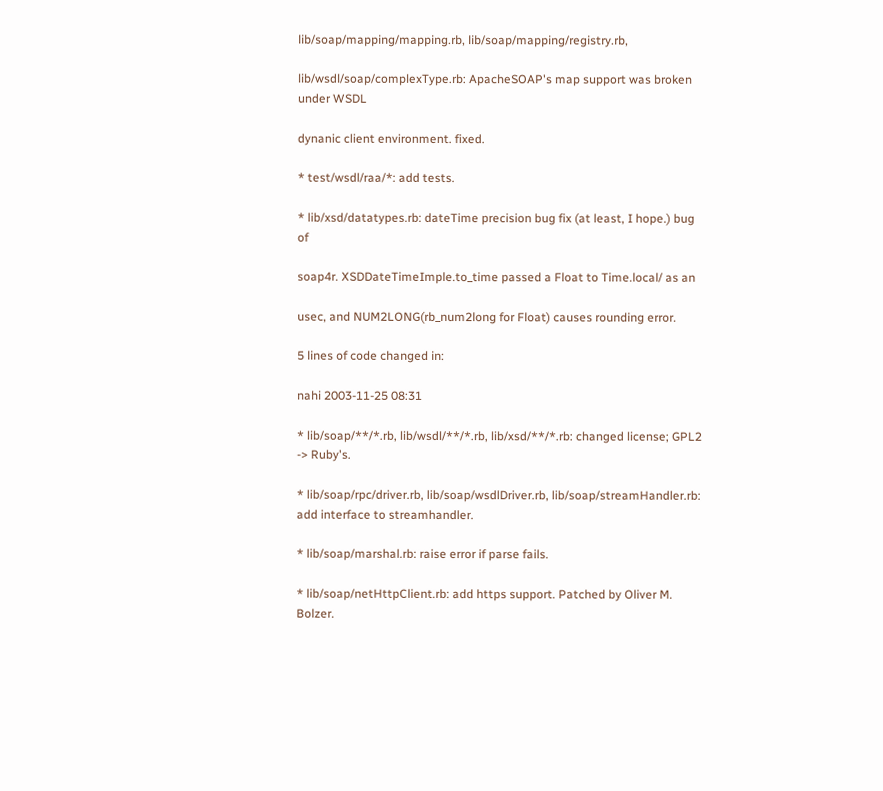lib/soap/mapping/mapping.rb, lib/soap/mapping/registry.rb,

lib/wsdl/soap/complexType.rb: ApacheSOAP's map support was broken under WSDL

dynanic client environment. fixed.

* test/wsdl/raa/*: add tests.

* lib/xsd/datatypes.rb: dateTime precision bug fix (at least, I hope.) bug of

soap4r. XSDDateTimeImple.to_time passed a Float to Time.local/ as an

usec, and NUM2LONG(rb_num2long for Float) causes rounding error.

5 lines of code changed in:

nahi 2003-11-25 08:31

* lib/soap/**/*.rb, lib/wsdl/**/*.rb, lib/xsd/**/*.rb: changed license; GPL2 -> Ruby's.

* lib/soap/rpc/driver.rb, lib/soap/wsdlDriver.rb, lib/soap/streamHandler.rb: add interface to streamhandler.

* lib/soap/marshal.rb: raise error if parse fails.

* lib/soap/netHttpClient.rb: add https support. Patched by Oliver M. Bolzer.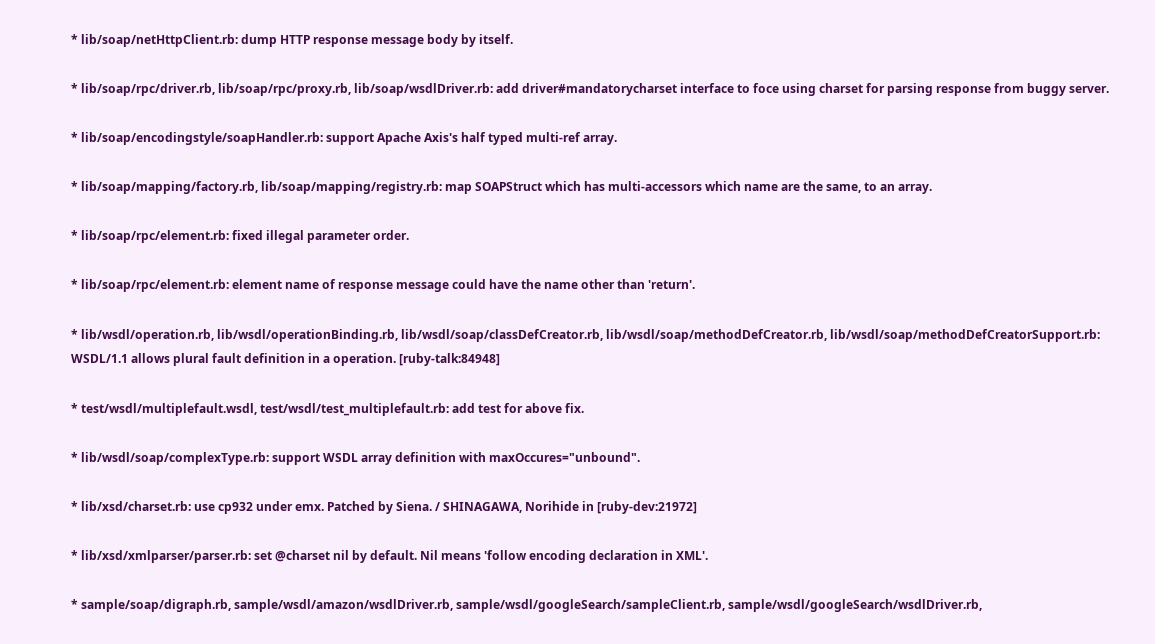* lib/soap/netHttpClient.rb: dump HTTP response message body by itself.

* lib/soap/rpc/driver.rb, lib/soap/rpc/proxy.rb, lib/soap/wsdlDriver.rb: add driver#mandatorycharset interface to foce using charset for parsing response from buggy server.

* lib/soap/encodingstyle/soapHandler.rb: support Apache Axis's half typed multi-ref array.

* lib/soap/mapping/factory.rb, lib/soap/mapping/registry.rb: map SOAPStruct which has multi-accessors which name are the same, to an array.

* lib/soap/rpc/element.rb: fixed illegal parameter order.

* lib/soap/rpc/element.rb: element name of response message could have the name other than 'return'.

* lib/wsdl/operation.rb, lib/wsdl/operationBinding.rb, lib/wsdl/soap/classDefCreator.rb, lib/wsdl/soap/methodDefCreator.rb, lib/wsdl/soap/methodDefCreatorSupport.rb: WSDL/1.1 allows plural fault definition in a operation. [ruby-talk:84948]

* test/wsdl/multiplefault.wsdl, test/wsdl/test_multiplefault.rb: add test for above fix.

* lib/wsdl/soap/complexType.rb: support WSDL array definition with maxOccures="unbound".

* lib/xsd/charset.rb: use cp932 under emx. Patched by Siena. / SHINAGAWA, Norihide in [ruby-dev:21972]

* lib/xsd/xmlparser/parser.rb: set @charset nil by default. Nil means 'follow encoding declaration in XML'.

* sample/soap/digraph.rb, sample/wsdl/amazon/wsdlDriver.rb, sample/wsdl/googleSearch/sampleClient.rb, sample/wsdl/googleSearch/wsdlDriver.rb,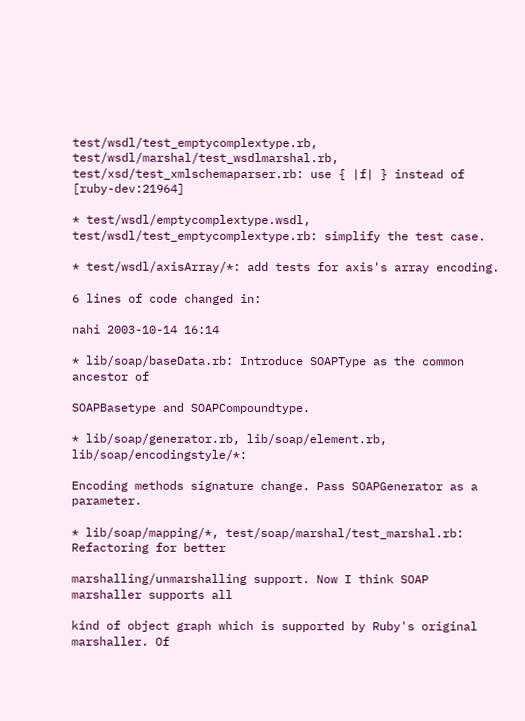test/wsdl/test_emptycomplextype.rb, test/wsdl/marshal/test_wsdlmarshal.rb, test/xsd/test_xmlschemaparser.rb: use { |f| } instead of [ruby-dev:21964]

* test/wsdl/emptycomplextype.wsdl, test/wsdl/test_emptycomplextype.rb: simplify the test case.

* test/wsdl/axisArray/*: add tests for axis's array encoding.

6 lines of code changed in:

nahi 2003-10-14 16:14

* lib/soap/baseData.rb: Introduce SOAPType as the common ancestor of

SOAPBasetype and SOAPCompoundtype.

* lib/soap/generator.rb, lib/soap/element.rb, lib/soap/encodingstyle/*:

Encoding methods signature change. Pass SOAPGenerator as a parameter.

* lib/soap/mapping/*, test/soap/marshal/test_marshal.rb: Refactoring for better

marshalling/unmarshalling support. Now I think SOAP marshaller supports all

kind of object graph which is supported by Ruby's original marshaller. Of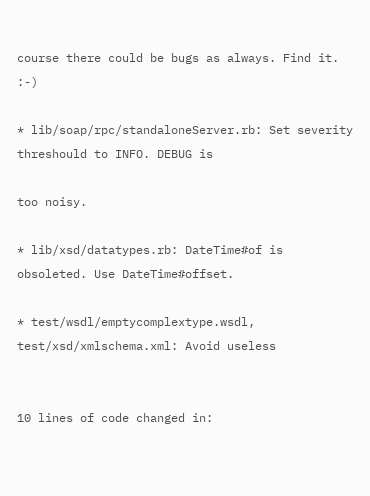course there could be bugs as always. Find it. :-)

* lib/soap/rpc/standaloneServer.rb: Set severity threshould to INFO. DEBUG is

too noisy.

* lib/xsd/datatypes.rb: DateTime#of is obsoleted. Use DateTime#offset.

* test/wsdl/emptycomplextype.wsdl, test/xsd/xmlschema.xml: Avoid useless


10 lines of code changed in: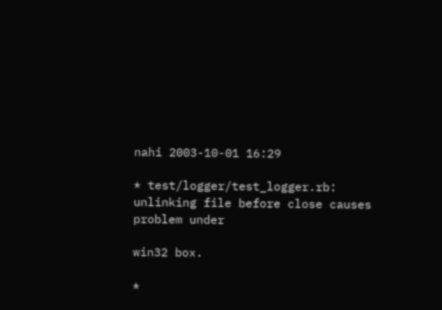nahi 2003-10-01 16:29

* test/logger/test_logger.rb: unlinking file before close causes problem under

win32 box.

*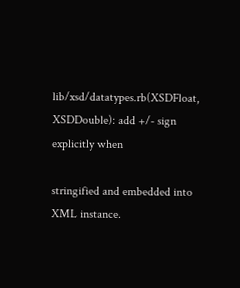lib/xsd/datatypes.rb(XSDFloat, XSDDouble): add +/- sign explicitly when

stringified and embedded into XML instance.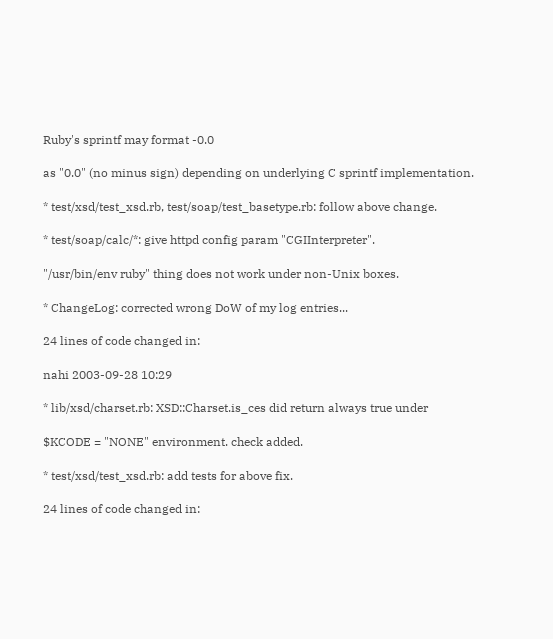Ruby's sprintf may format -0.0

as "0.0" (no minus sign) depending on underlying C sprintf implementation.

* test/xsd/test_xsd.rb, test/soap/test_basetype.rb: follow above change.

* test/soap/calc/*: give httpd config param "CGIInterpreter".

"/usr/bin/env ruby" thing does not work under non-Unix boxes.

* ChangeLog: corrected wrong DoW of my log entries...

24 lines of code changed in:

nahi 2003-09-28 10:29

* lib/xsd/charset.rb: XSD::Charset.is_ces did return always true under

$KCODE = "NONE" environment. check added.

* test/xsd/test_xsd.rb: add tests for above fix.

24 lines of code changed in: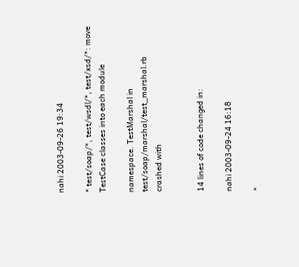nahi 2003-09-26 19:34

* test/soap/*, test/wsdl/*, test/xsd/*: move TestCase classes into each module

namespace. TestMarshal in test/soap/marshal/test_marshal.rb crashed with


14 lines of code changed in:

nahi 2003-09-24 16:18

*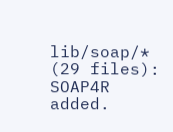lib/soap/* (29 files): SOAP4R added.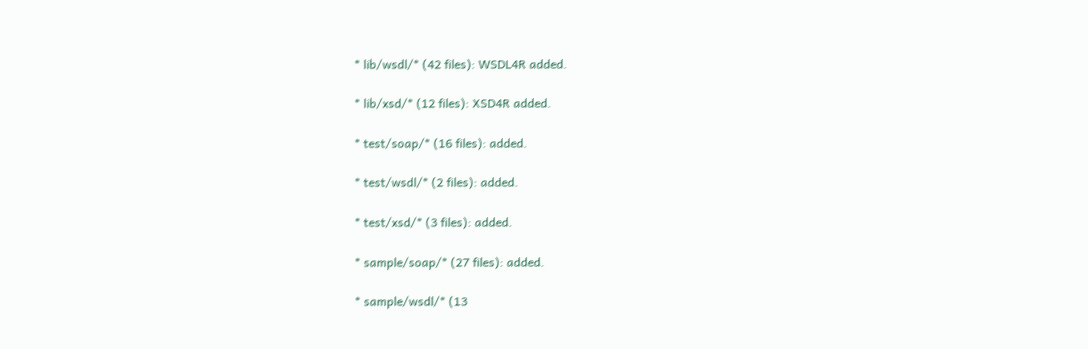* lib/wsdl/* (42 files): WSDL4R added.

* lib/xsd/* (12 files): XSD4R added.

* test/soap/* (16 files): added.

* test/wsdl/* (2 files): added.

* test/xsd/* (3 files): added.

* sample/soap/* (27 files): added.

* sample/wsdl/* (13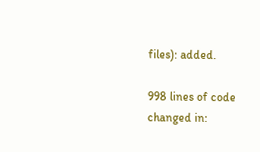files): added.

998 lines of code changed in: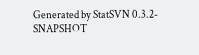Generated by StatSVN 0.3.2-SNAPSHOT